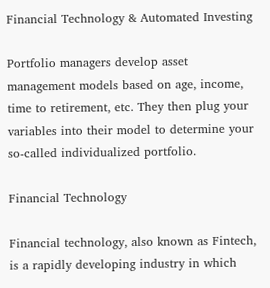Financial Technology & Automated Investing

Portfolio managers develop asset management models based on age, income, time to retirement, etc. They then plug your variables into their model to determine your so-called individualized portfolio.

Financial Technology

Financial technology, also known as Fintech, is a rapidly developing industry in which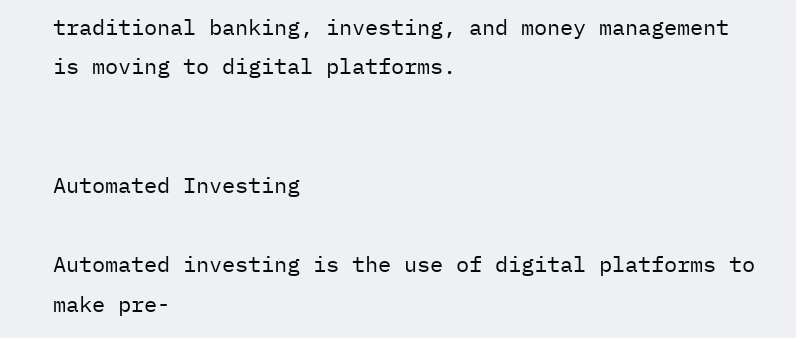traditional banking, investing, and money management is moving to digital platforms.


Automated Investing

Automated investing is the use of digital platforms to make pre-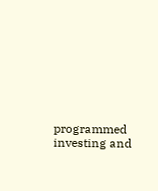programmed investing and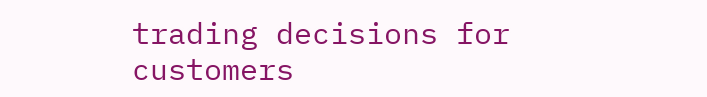trading decisions for customers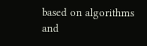based on algorithms and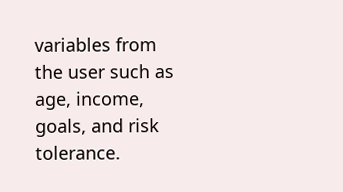variables from the user such as age, income, goals, and risk tolerance.